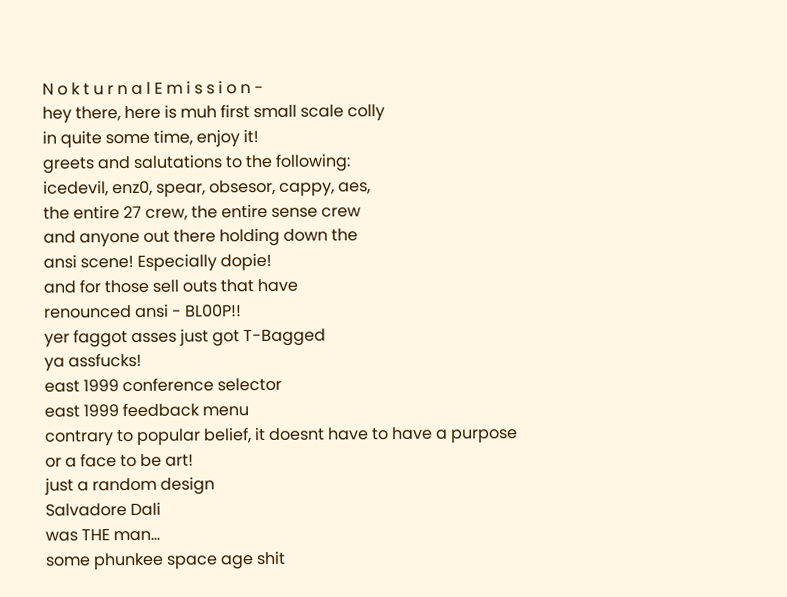N o k t u r n a l E m i s s i o n -
hey there, here is muh first small scale colly
in quite some time, enjoy it!
greets and salutations to the following:
icedevil, enz0, spear, obsesor, cappy, aes,
the entire 27 crew, the entire sense crew
and anyone out there holding down the
ansi scene! Especially dopie!
and for those sell outs that have
renounced ansi - BL00P!!
yer faggot asses just got T-Bagged
ya assfucks!
east 1999 conference selector
east 1999 feedback menu
contrary to popular belief, it doesnt have to have a purpose
or a face to be art!
just a random design
Salvadore Dali
was THE man...
some phunkee space age shit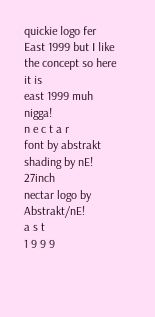quickie logo fer East 1999 but I like the concept so here it is
east 1999 muh nigga!
n e c t a r
font by abstrakt
shading by nE! 27inch
nectar logo by Abstrakt/nE!
a s t
1 9 9 9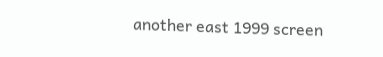another east 1999 screen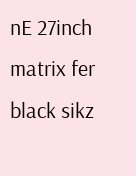nE 27inch
matrix fer black sikz